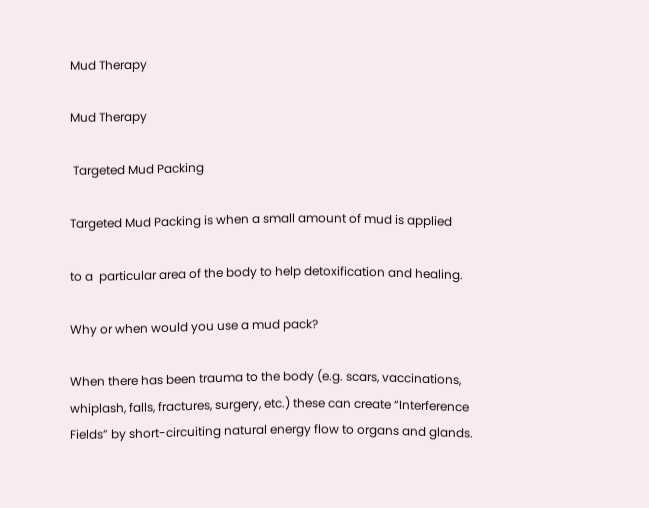Mud Therapy

Mud Therapy

 Targeted Mud Packing

Targeted Mud Packing is when a small amount of mud is applied

to a  particular area of the body to help detoxification and healing.

Why or when would you use a mud pack?

When there has been trauma to the body (e.g. scars, vaccinations, whiplash, falls, fractures, surgery, etc.) these can create “Interference Fields” by short-circuiting natural energy flow to organs and glands.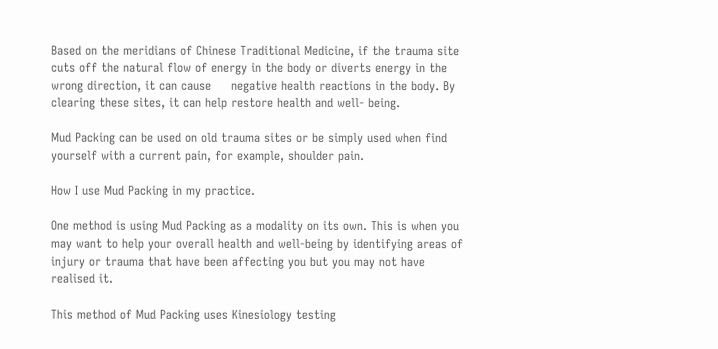Based on the meridians of Chinese Traditional Medicine, if the trauma site cuts off the natural flow of energy in the body or diverts energy in the wrong direction, it can cause     negative health reactions in the body. By clearing these sites, it can help restore health and well- being.

Mud Packing can be used on old trauma sites or be simply used when find yourself with a current pain, for example, shoulder pain.

How I use Mud Packing in my practice.

One method is using Mud Packing as a modality on its own. This is when you may want to help your overall health and well-being by identifying areas of injury or trauma that have been affecting you but you may not have realised it.

This method of Mud Packing uses Kinesiology testing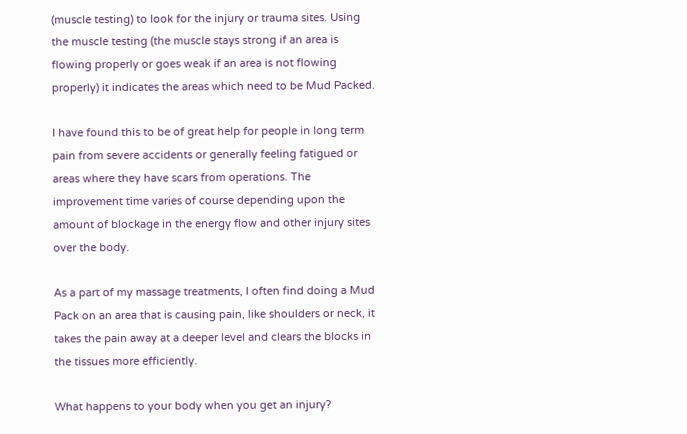(muscle testing) to look for the injury or trauma sites. Using the muscle testing (the muscle stays strong if an area is flowing properly or goes weak if an area is not flowing properly) it indicates the areas which need to be Mud Packed.

I have found this to be of great help for people in long term pain from severe accidents or generally feeling fatigued or areas where they have scars from operations. The improvement time varies of course depending upon the amount of blockage in the energy flow and other injury sites over the body.

As a part of my massage treatments, I often find doing a Mud Pack on an area that is causing pain, like shoulders or neck, it takes the pain away at a deeper level and clears the blocks in the tissues more efficiently.

What happens to your body when you get an injury?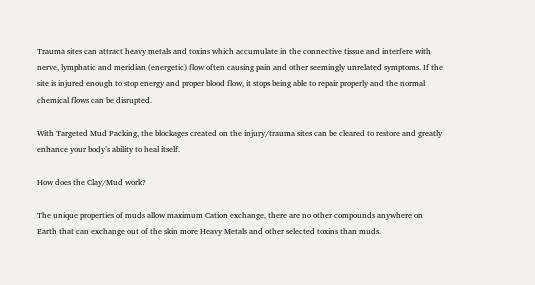Trauma sites can attract heavy metals and toxins which accumulate in the connective tissue and interfere with nerve, lymphatic and meridian (energetic) flow often causing pain and other seemingly unrelated symptoms. If the site is injured enough to stop energy and proper blood flow, it stops being able to repair properly and the normal chemical flows can be disrupted.

With Targeted Mud Packing, the blockages created on the injury/trauma sites can be cleared to restore and greatly enhance your body’s ability to heal itself.

How does the Clay/Mud work?

The unique properties of muds allow maximum Cation exchange, there are no other compounds anywhere on Earth that can exchange out of the skin more Heavy Metals and other selected toxins than muds.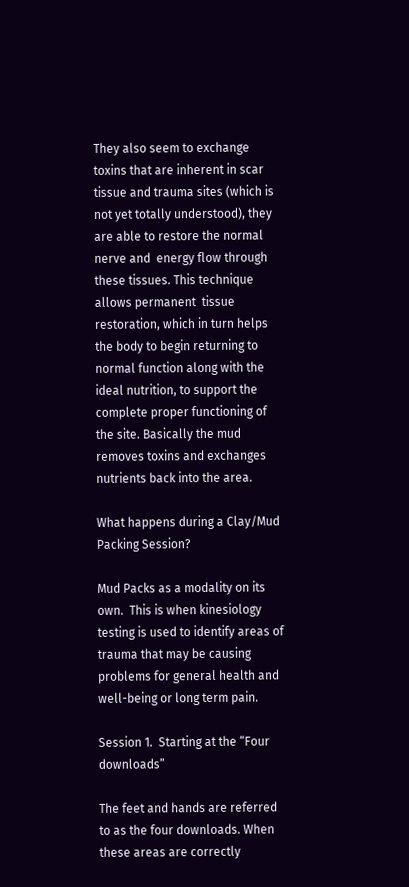They also seem to exchange toxins that are inherent in scar tissue and trauma sites (which is not yet totally understood), they are able to restore the normal nerve and  energy flow through these tissues. This technique allows permanent  tissue restoration, which in turn helps the body to begin returning to normal function along with the ideal nutrition, to support the complete proper functioning of the site. Basically the mud removes toxins and exchanges nutrients back into the area.

What happens during a Clay/Mud Packing Session?

Mud Packs as a modality on its own.  This is when kinesiology testing is used to identify areas of trauma that may be causing problems for general health and well-being or long term pain.

Session 1.  Starting at the “Four downloads”

The feet and hands are referred to as the four downloads. When these areas are correctly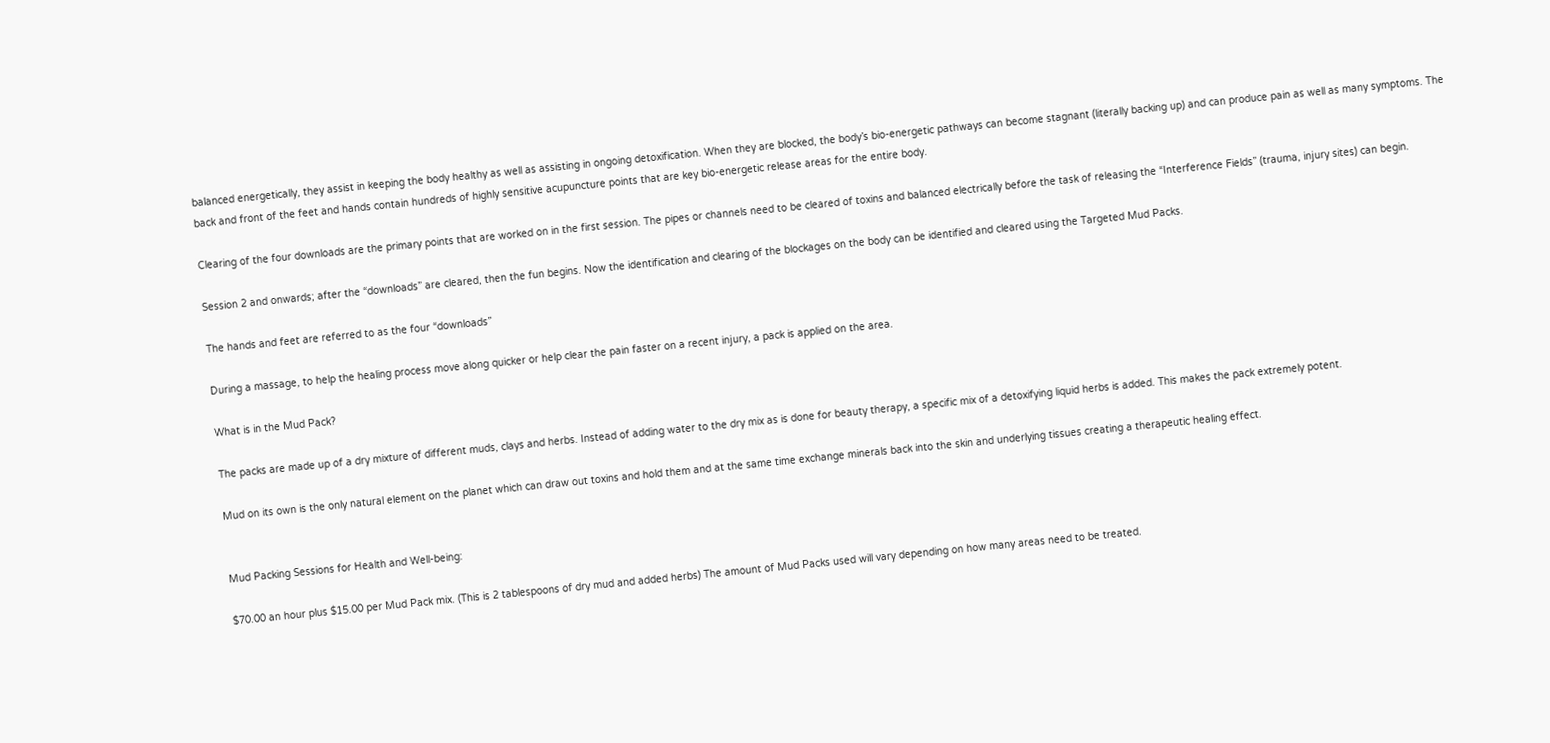balanced energetically, they assist in keeping the body healthy as well as assisting in ongoing detoxification. When they are blocked, the body’s bio-energetic pathways can become stagnant (literally backing up) and can produce pain as well as many symptoms. The back and front of the feet and hands contain hundreds of highly sensitive acupuncture points that are key bio-energetic release areas for the entire body.

Clearing of the four downloads are the primary points that are worked on in the first session. The pipes or channels need to be cleared of toxins and balanced electrically before the task of releasing the “Interference Fields” (trauma, injury sites) can begin.

Session 2 and onwards; after the “downloads” are cleared, then the fun begins. Now the identification and clearing of the blockages on the body can be identified and cleared using the Targeted Mud Packs.

The hands and feet are referred to as the four “downloads”

During a massage, to help the healing process move along quicker or help clear the pain faster on a recent injury, a pack is applied on the area.

What is in the Mud Pack?

The packs are made up of a dry mixture of different muds, clays and herbs. Instead of adding water to the dry mix as is done for beauty therapy, a specific mix of a detoxifying liquid herbs is added. This makes the pack extremely potent.

Mud on its own is the only natural element on the planet which can draw out toxins and hold them and at the same time exchange minerals back into the skin and underlying tissues creating a therapeutic healing effect.


Mud Packing Sessions for Health and Well-being:

$70.00 an hour plus $15.00 per Mud Pack mix. (This is 2 tablespoons of dry mud and added herbs) The amount of Mud Packs used will vary depending on how many areas need to be treated.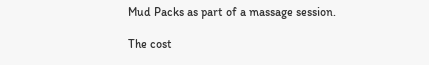Mud Packs as part of a massage session.

The cost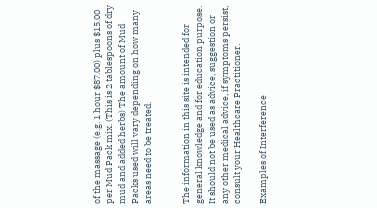of the massage (e.g. 1 hour $87.00) plus $15.00 per Mud Pack mix. (This is 2 tablespoons of dry mud and added herbs) The amount of Mud Packs used will vary depending on how many areas need to be treated.


The information in this site is intended for general knowledge and for education purpose. It should not be used as advice, suggestion or any other medical advice, if symptoms persist, consult your Healthcare Practitioner.

Examples of Interference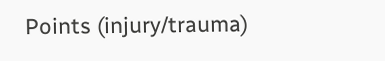Points (injury/trauma)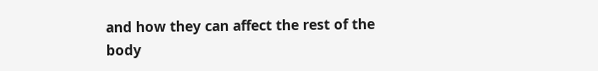and how they can affect the rest of the body